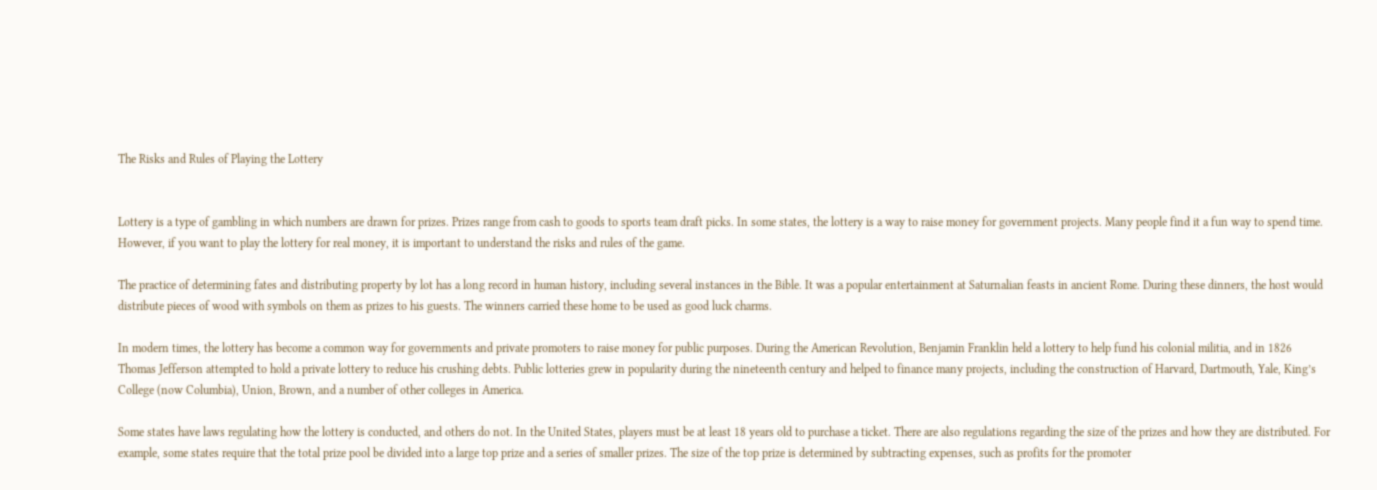The Risks and Rules of Playing the Lottery


Lottery is a type of gambling in which numbers are drawn for prizes. Prizes range from cash to goods to sports team draft picks. In some states, the lottery is a way to raise money for government projects. Many people find it a fun way to spend time. However, if you want to play the lottery for real money, it is important to understand the risks and rules of the game.

The practice of determining fates and distributing property by lot has a long record in human history, including several instances in the Bible. It was a popular entertainment at Saturnalian feasts in ancient Rome. During these dinners, the host would distribute pieces of wood with symbols on them as prizes to his guests. The winners carried these home to be used as good luck charms.

In modern times, the lottery has become a common way for governments and private promoters to raise money for public purposes. During the American Revolution, Benjamin Franklin held a lottery to help fund his colonial militia, and in 1826 Thomas Jefferson attempted to hold a private lottery to reduce his crushing debts. Public lotteries grew in popularity during the nineteenth century and helped to finance many projects, including the construction of Harvard, Dartmouth, Yale, King’s College (now Columbia), Union, Brown, and a number of other colleges in America.

Some states have laws regulating how the lottery is conducted, and others do not. In the United States, players must be at least 18 years old to purchase a ticket. There are also regulations regarding the size of the prizes and how they are distributed. For example, some states require that the total prize pool be divided into a large top prize and a series of smaller prizes. The size of the top prize is determined by subtracting expenses, such as profits for the promoter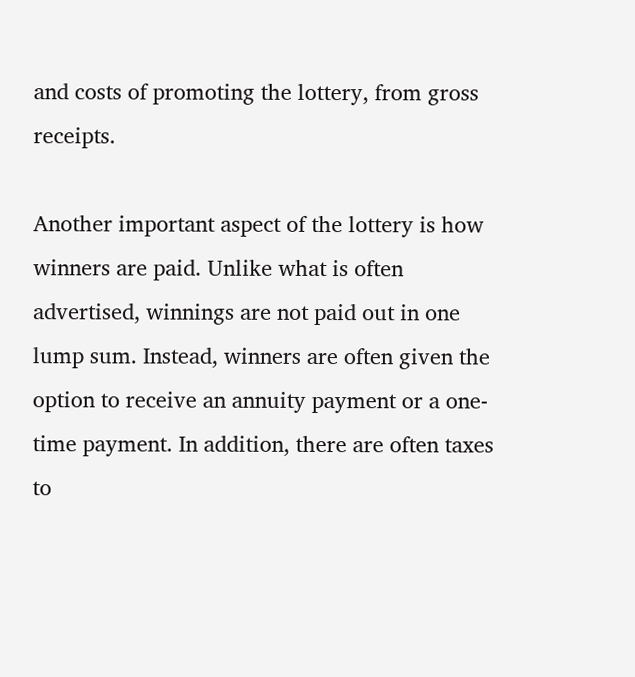and costs of promoting the lottery, from gross receipts.

Another important aspect of the lottery is how winners are paid. Unlike what is often advertised, winnings are not paid out in one lump sum. Instead, winners are often given the option to receive an annuity payment or a one-time payment. In addition, there are often taxes to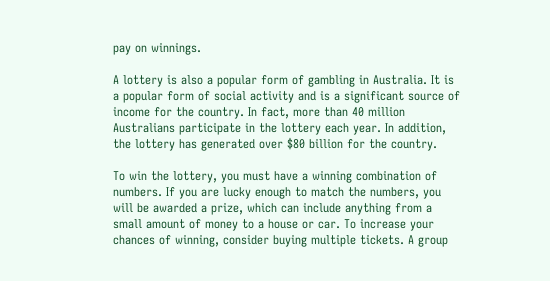pay on winnings.

A lottery is also a popular form of gambling in Australia. It is a popular form of social activity and is a significant source of income for the country. In fact, more than 40 million Australians participate in the lottery each year. In addition, the lottery has generated over $80 billion for the country.

To win the lottery, you must have a winning combination of numbers. If you are lucky enough to match the numbers, you will be awarded a prize, which can include anything from a small amount of money to a house or car. To increase your chances of winning, consider buying multiple tickets. A group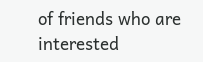of friends who are interested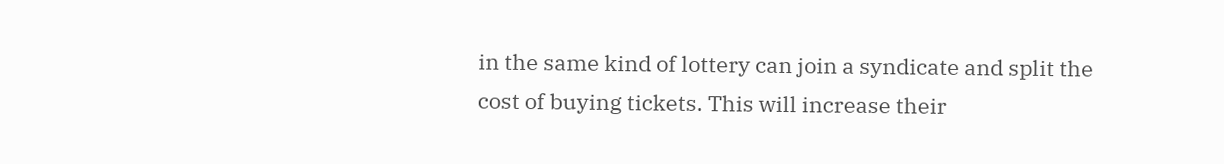in the same kind of lottery can join a syndicate and split the cost of buying tickets. This will increase their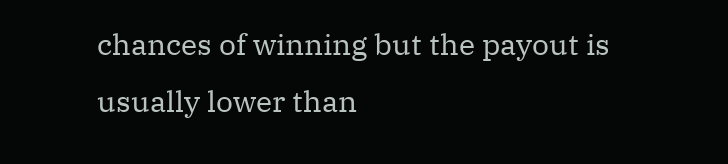chances of winning but the payout is usually lower than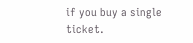if you buy a single ticket.